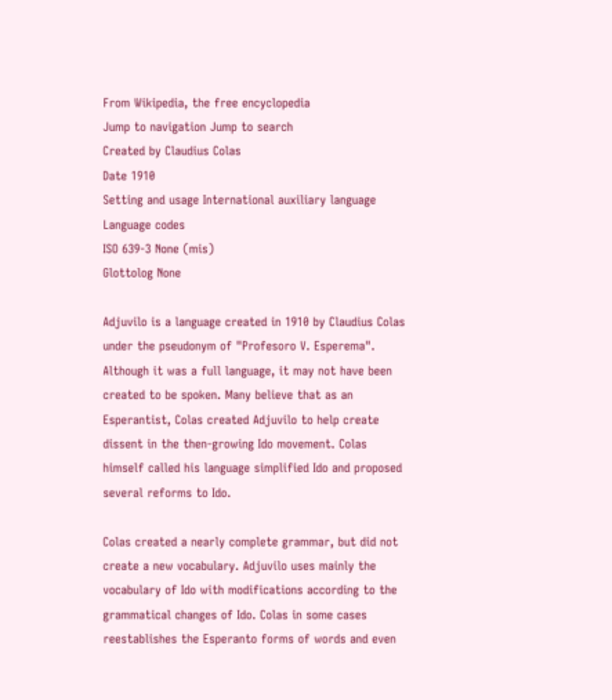From Wikipedia, the free encyclopedia
Jump to navigation Jump to search
Created by Claudius Colas
Date 1910
Setting and usage International auxiliary language
Language codes
ISO 639-3 None (mis)
Glottolog None

Adjuvilo is a language created in 1910 by Claudius Colas under the pseudonym of "Profesoro V. Esperema". Although it was a full language, it may not have been created to be spoken. Many believe that as an Esperantist, Colas created Adjuvilo to help create dissent in the then-growing Ido movement. Colas himself called his language simplified Ido and proposed several reforms to Ido.

Colas created a nearly complete grammar, but did not create a new vocabulary. Adjuvilo uses mainly the vocabulary of Ido with modifications according to the grammatical changes of Ido. Colas in some cases reestablishes the Esperanto forms of words and even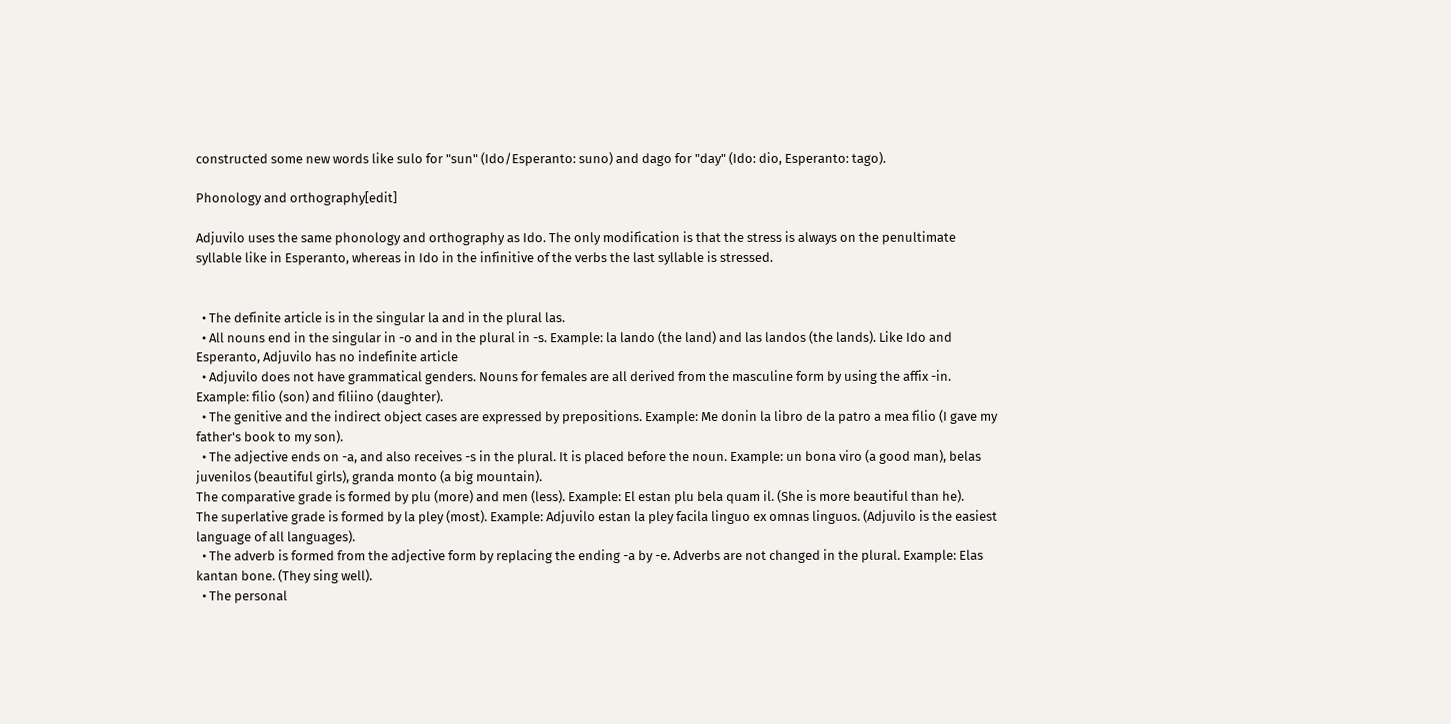constructed some new words like sulo for "sun" (Ido/Esperanto: suno) and dago for "day" (Ido: dio, Esperanto: tago).

Phonology and orthography[edit]

Adjuvilo uses the same phonology and orthography as Ido. The only modification is that the stress is always on the penultimate syllable like in Esperanto, whereas in Ido in the infinitive of the verbs the last syllable is stressed.


  • The definite article is in the singular la and in the plural las.
  • All nouns end in the singular in -o and in the plural in -s. Example: la lando (the land) and las landos (the lands). Like Ido and Esperanto, Adjuvilo has no indefinite article
  • Adjuvilo does not have grammatical genders. Nouns for females are all derived from the masculine form by using the affix -in. Example: filio (son) and filiino (daughter).
  • The genitive and the indirect object cases are expressed by prepositions. Example: Me donin la libro de la patro a mea filio (I gave my father's book to my son).
  • The adjective ends on -a, and also receives -s in the plural. It is placed before the noun. Example: un bona viro (a good man), belas juvenilos (beautiful girls), granda monto (a big mountain).
The comparative grade is formed by plu (more) and men (less). Example: El estan plu bela quam il. (She is more beautiful than he).
The superlative grade is formed by la pley (most). Example: Adjuvilo estan la pley facila linguo ex omnas linguos. (Adjuvilo is the easiest language of all languages).
  • The adverb is formed from the adjective form by replacing the ending -a by -e. Adverbs are not changed in the plural. Example: Elas kantan bone. (They sing well).
  • The personal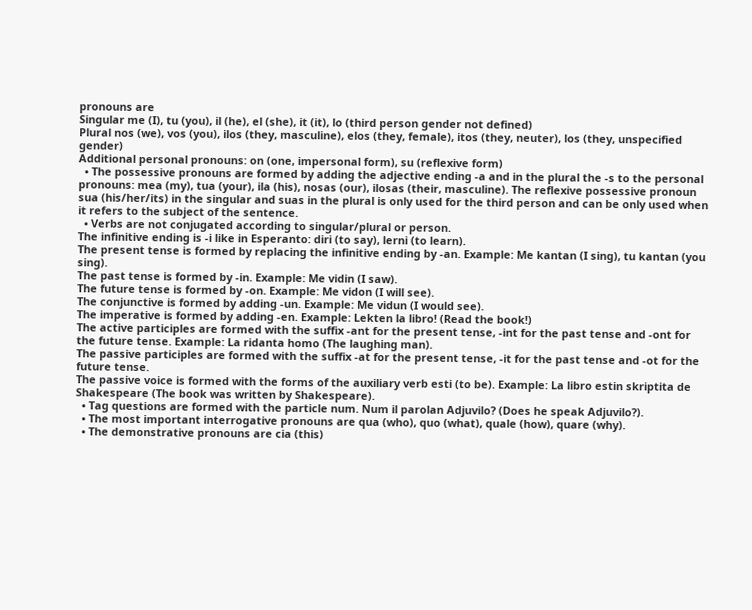pronouns are
Singular me (I), tu (you), il (he), el (she), it (it), lo (third person gender not defined)
Plural nos (we), vos (you), ilos (they, masculine), elos (they, female), itos (they, neuter), los (they, unspecified gender)
Additional personal pronouns: on (one, impersonal form), su (reflexive form)
  • The possessive pronouns are formed by adding the adjective ending -a and in the plural the -s to the personal pronouns: mea (my), tua (your), ila (his), nosas (our), ilosas (their, masculine). The reflexive possessive pronoun sua (his/her/its) in the singular and suas in the plural is only used for the third person and can be only used when it refers to the subject of the sentence.
  • Verbs are not conjugated according to singular/plural or person.
The infinitive ending is -i like in Esperanto: diri (to say), lerni (to learn).
The present tense is formed by replacing the infinitive ending by -an. Example: Me kantan (I sing), tu kantan (you sing).
The past tense is formed by -in. Example: Me vidin (I saw).
The future tense is formed by -on. Example: Me vidon (I will see).
The conjunctive is formed by adding -un. Example: Me vidun (I would see).
The imperative is formed by adding -en. Example: Lekten la libro! (Read the book!)
The active participles are formed with the suffix -ant for the present tense, -int for the past tense and -ont for the future tense. Example: La ridanta homo (The laughing man).
The passive participles are formed with the suffix -at for the present tense, -it for the past tense and -ot for the future tense.
The passive voice is formed with the forms of the auxiliary verb esti (to be). Example: La libro estin skriptita de Shakespeare (The book was written by Shakespeare).
  • Tag questions are formed with the particle num. Num il parolan Adjuvilo? (Does he speak Adjuvilo?).
  • The most important interrogative pronouns are qua (who), quo (what), quale (how), quare (why).
  • The demonstrative pronouns are cia (this)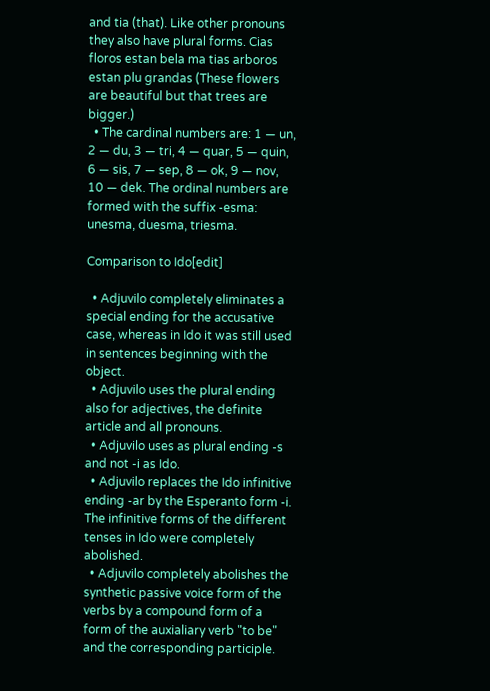and tia (that). Like other pronouns they also have plural forms. Cias floros estan bela ma tias arboros estan plu grandas (These flowers are beautiful but that trees are bigger.)
  • The cardinal numbers are: 1 — un, 2 — du, 3 — tri, 4 — quar, 5 — quin, 6 — sis, 7 — sep, 8 — ok, 9 — nov, 10 — dek. The ordinal numbers are formed with the suffix -esma: unesma, duesma, triesma.

Comparison to Ido[edit]

  • Adjuvilo completely eliminates a special ending for the accusative case, whereas in Ido it was still used in sentences beginning with the object.
  • Adjuvilo uses the plural ending also for adjectives, the definite article and all pronouns.
  • Adjuvilo uses as plural ending -s and not -i as Ido.
  • Adjuvilo replaces the Ido infinitive ending -ar by the Esperanto form -i. The infinitive forms of the different tenses in Ido were completely abolished.
  • Adjuvilo completely abolishes the synthetic passive voice form of the verbs by a compound form of a form of the auxialiary verb "to be" and the corresponding participle.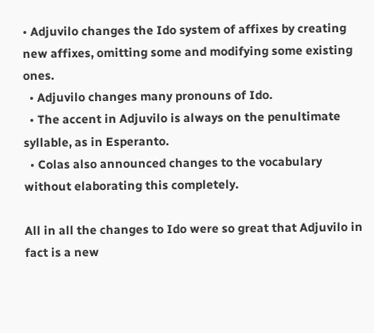• Adjuvilo changes the Ido system of affixes by creating new affixes, omitting some and modifying some existing ones.
  • Adjuvilo changes many pronouns of Ido.
  • The accent in Adjuvilo is always on the penultimate syllable, as in Esperanto.
  • Colas also announced changes to the vocabulary without elaborating this completely.

All in all the changes to Ido were so great that Adjuvilo in fact is a new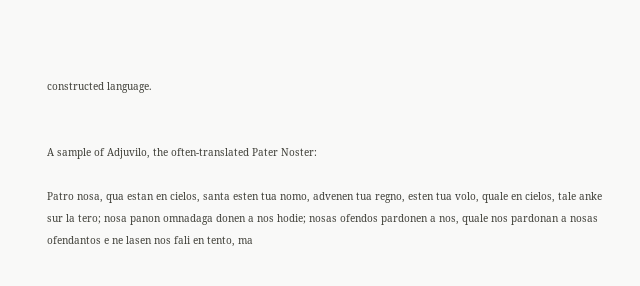constructed language.


A sample of Adjuvilo, the often-translated Pater Noster:

Patro nosa, qua estan en cielos, santa esten tua nomo, advenen tua regno, esten tua volo, quale en cielos, tale anke sur la tero; nosa panon omnadaga donen a nos hodie; nosas ofendos pardonen a nos, quale nos pardonan a nosas ofendantos e ne lasen nos fali en tento, ma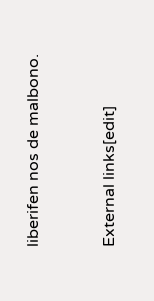liberifen nos de malbono.


External links[edit]